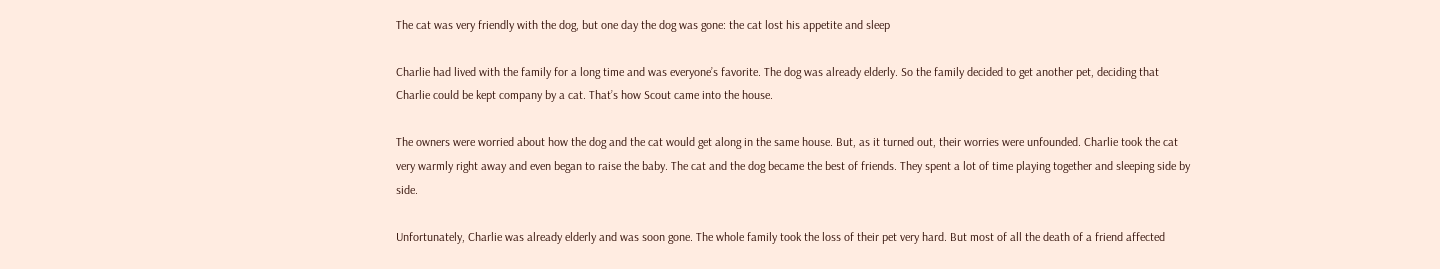The cat was very friendly with the dog, but one day the dog was gone: the cat lost his appetite and sleep

Charlie had lived with the family for a long time and was everyone’s favorite. The dog was already elderly. So the family decided to get another pet, deciding that Charlie could be kept company by a cat. That’s how Scout came into the house.

The owners were worried about how the dog and the cat would get along in the same house. But, as it turned out, their worries were unfounded. Charlie took the cat very warmly right away and even began to raise the baby. The cat and the dog became the best of friends. They spent a lot of time playing together and sleeping side by side.

Unfortunately, Charlie was already elderly and was soon gone. The whole family took the loss of their pet very hard. But most of all the death of a friend affected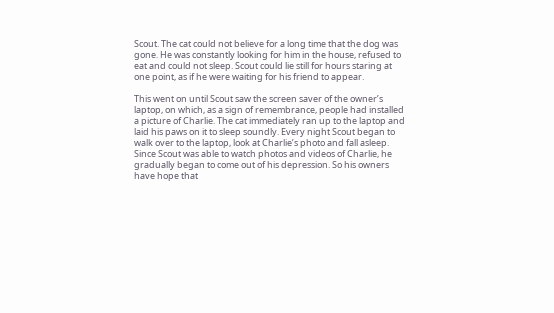Scout. The cat could not believe for a long time that the dog was gone. He was constantly looking for him in the house, refused to eat and could not sleep. Scout could lie still for hours staring at one point, as if he were waiting for his friend to appear.

This went on until Scout saw the screen saver of the owner’s laptop, on which, as a sign of remembrance, people had installed a picture of Charlie. The cat immediately ran up to the laptop and laid his paws on it to sleep soundly. Every night Scout began to walk over to the laptop, look at Charlie’s photo and fall asleep. Since Scout was able to watch photos and videos of Charlie, he gradually began to come out of his depression. So his owners have hope that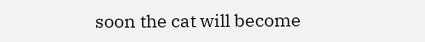soon the cat will become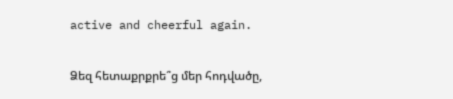active and cheerful again.

Ձեզ հետաքրքրե՞ց մեր հոդվածը,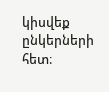կիսվեք ընկերների հետ։